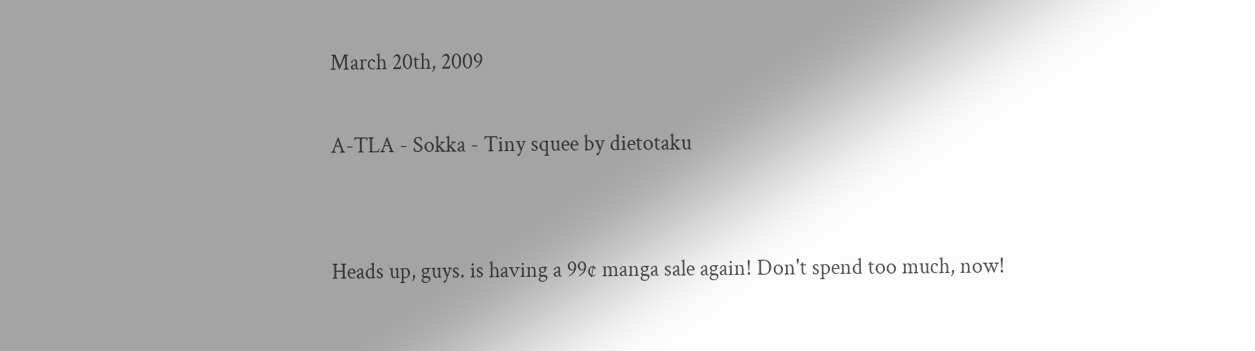March 20th, 2009

A-TLA - Sokka - Tiny squee by dietotaku


Heads up, guys. is having a 99¢ manga sale again! Don't spend too much, now!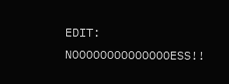EDIT: NOOOOOOOOOOOOOOESS!!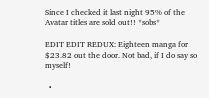Since I checked it last night 95% of the Avatar titles are sold out!! *sobs*

EDIT EDIT REDUX: Eighteen manga for $23.82 out the door. Not bad, if I do say so myself!

  •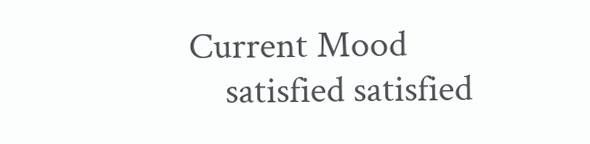Current Mood
    satisfied satisfied